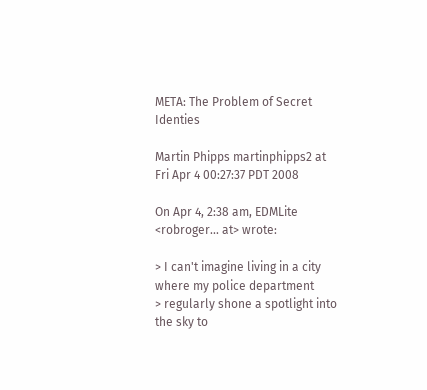META: The Problem of Secret Identies

Martin Phipps martinphipps2 at
Fri Apr 4 00:27:37 PDT 2008

On Apr 4, 2:38 am, EDMLite <robroger... at> wrote:

> I can't imagine living in a city where my police department
> regularly shone a spotlight into the sky to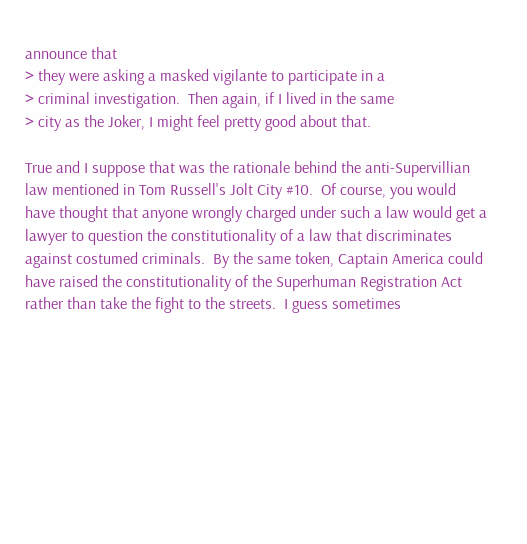announce that
> they were asking a masked vigilante to participate in a
> criminal investigation.  Then again, if I lived in the same
> city as the Joker, I might feel pretty good about that.

True and I suppose that was the rationale behind the anti-Supervillian
law mentioned in Tom Russell's Jolt City #10.  Of course, you would
have thought that anyone wrongly charged under such a law would get a
lawyer to question the constitutionality of a law that discriminates
against costumed criminals.  By the same token, Captain America could
have raised the constitutionality of the Superhuman Registration Act
rather than take the fight to the streets.  I guess sometimes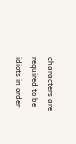characters are required to be idiots in order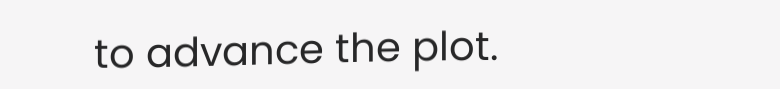to advance the plot.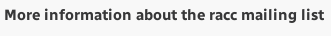More information about the racc mailing list